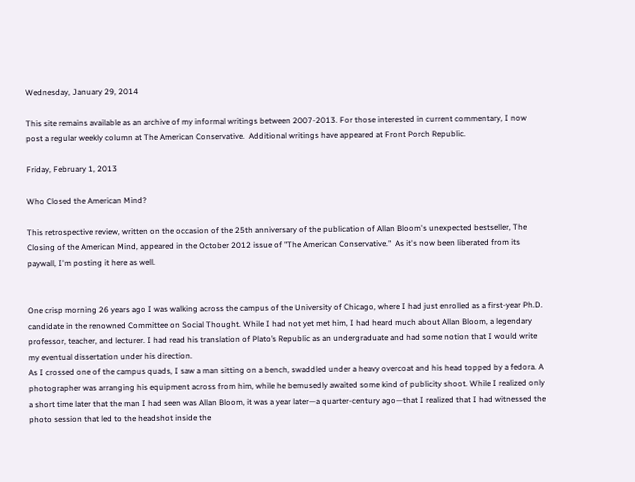Wednesday, January 29, 2014

This site remains available as an archive of my informal writings between 2007-2013. For those interested in current commentary, I now post a regular weekly column at The American Conservative.  Additional writings have appeared at Front Porch Republic.

Friday, February 1, 2013

Who Closed the American Mind?

This retrospective review, written on the occasion of the 25th anniversary of the publication of Allan Bloom's unexpected bestseller, The Closing of the American Mind, appeared in the October 2012 issue of "The American Conservative."  As it's now been liberated from its paywall, I'm posting it here as well.


One crisp morning 26 years ago I was walking across the campus of the University of Chicago, where I had just enrolled as a first-year Ph.D. candidate in the renowned Committee on Social Thought. While I had not yet met him, I had heard much about Allan Bloom, a legendary professor, teacher, and lecturer. I had read his translation of Plato’s Republic as an undergraduate and had some notion that I would write my eventual dissertation under his direction.
As I crossed one of the campus quads, I saw a man sitting on a bench, swaddled under a heavy overcoat and his head topped by a fedora. A photographer was arranging his equipment across from him, while he bemusedly awaited some kind of publicity shoot. While I realized only a short time later that the man I had seen was Allan Bloom, it was a year later—a quarter-century ago—that I realized that I had witnessed the photo session that led to the headshot inside the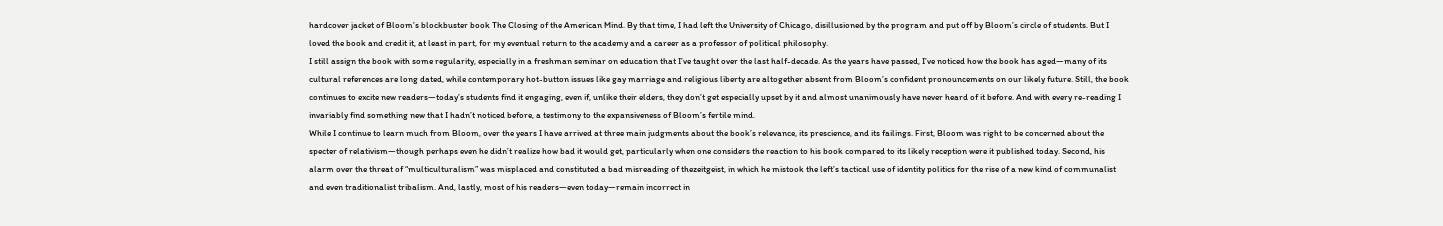hardcover jacket of Bloom’s blockbuster book The Closing of the American Mind. By that time, I had left the University of Chicago, disillusioned by the program and put off by Bloom’s circle of students. But I loved the book and credit it, at least in part, for my eventual return to the academy and a career as a professor of political philosophy.
I still assign the book with some regularity, especially in a freshman seminar on education that I’ve taught over the last half-decade. As the years have passed, I’ve noticed how the book has aged—many of its cultural references are long dated, while contemporary hot-button issues like gay marriage and religious liberty are altogether absent from Bloom’s confident pronouncements on our likely future. Still, the book continues to excite new readers—today’s students find it engaging, even if, unlike their elders, they don’t get especially upset by it and almost unanimously have never heard of it before. And with every re-reading I invariably find something new that I hadn’t noticed before, a testimony to the expansiveness of Bloom’s fertile mind.
While I continue to learn much from Bloom, over the years I have arrived at three main judgments about the book’s relevance, its prescience, and its failings. First, Bloom was right to be concerned about the specter of relativism—though perhaps even he didn’t realize how bad it would get, particularly when one considers the reaction to his book compared to its likely reception were it published today. Second, his alarm over the threat of “multiculturalism” was misplaced and constituted a bad misreading of thezeitgeist, in which he mistook the left’s tactical use of identity politics for the rise of a new kind of communalist and even traditionalist tribalism. And, lastly, most of his readers—even today—remain incorrect in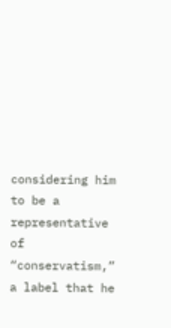considering him to be a representative of “conservatism,” a label that he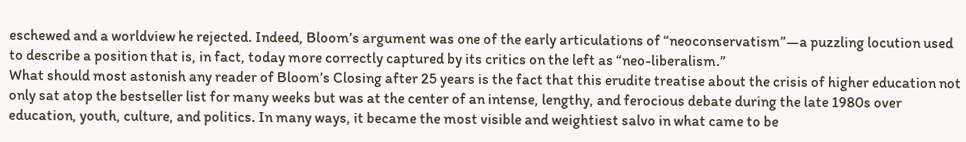eschewed and a worldview he rejected. Indeed, Bloom’s argument was one of the early articulations of “neoconservatism”—a puzzling locution used to describe a position that is, in fact, today more correctly captured by its critics on the left as “neo-liberalism.”
What should most astonish any reader of Bloom’s Closing after 25 years is the fact that this erudite treatise about the crisis of higher education not only sat atop the bestseller list for many weeks but was at the center of an intense, lengthy, and ferocious debate during the late 1980s over education, youth, culture, and politics. In many ways, it became the most visible and weightiest salvo in what came to be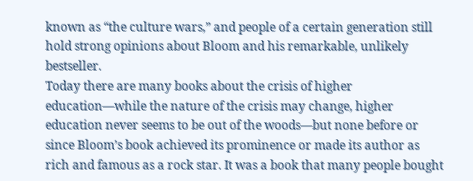known as “the culture wars,” and people of a certain generation still hold strong opinions about Bloom and his remarkable, unlikely bestseller.
Today there are many books about the crisis of higher education—while the nature of the crisis may change, higher education never seems to be out of the woods—but none before or since Bloom’s book achieved its prominence or made its author as rich and famous as a rock star. It was a book that many people bought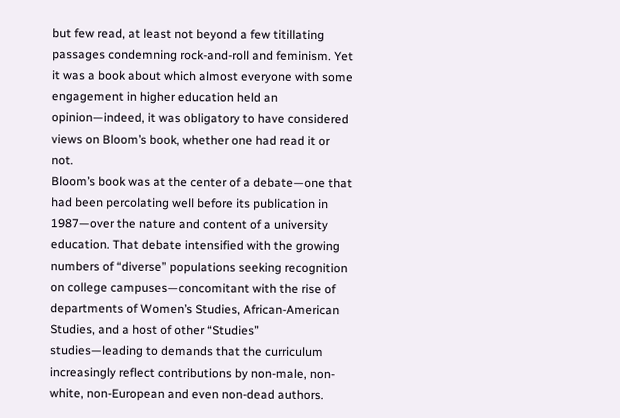but few read, at least not beyond a few titillating passages condemning rock-and-roll and feminism. Yet it was a book about which almost everyone with some engagement in higher education held an opinion—indeed, it was obligatory to have considered views on Bloom’s book, whether one had read it or not.
Bloom’s book was at the center of a debate—one that had been percolating well before its publication in 1987—over the nature and content of a university education. That debate intensified with the growing numbers of “diverse” populations seeking recognition on college campuses—concomitant with the rise of departments of Women’s Studies, African-American Studies, and a host of other “Studies” studies—leading to demands that the curriculum increasingly reflect contributions by non-male, non-white, non-European and even non-dead authors.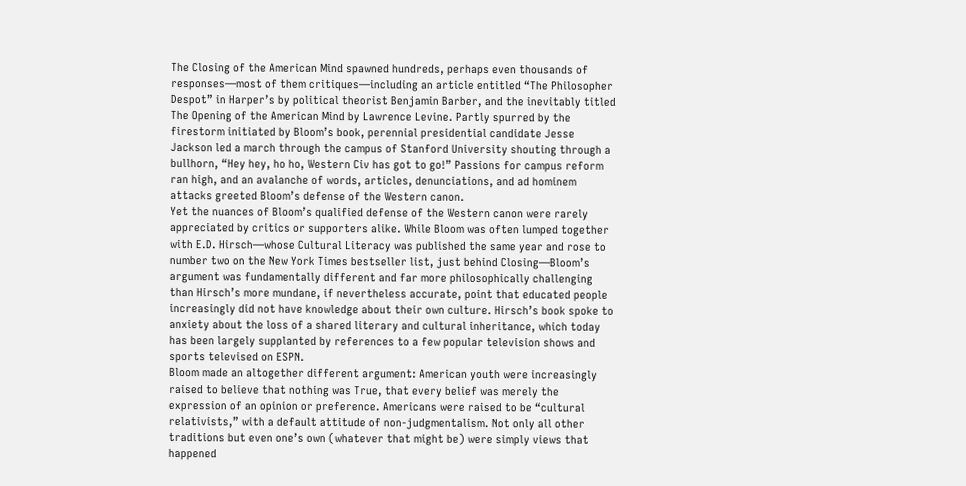The Closing of the American Mind spawned hundreds, perhaps even thousands of responses—most of them critiques—including an article entitled “The Philosopher Despot” in Harper’s by political theorist Benjamin Barber, and the inevitably titled The Opening of the American Mind by Lawrence Levine. Partly spurred by the firestorm initiated by Bloom’s book, perennial presidential candidate Jesse Jackson led a march through the campus of Stanford University shouting through a bullhorn, “Hey hey, ho ho, Western Civ has got to go!” Passions for campus reform ran high, and an avalanche of words, articles, denunciations, and ad hominem attacks greeted Bloom’s defense of the Western canon.
Yet the nuances of Bloom’s qualified defense of the Western canon were rarely appreciated by critics or supporters alike. While Bloom was often lumped together with E.D. Hirsch—whose Cultural Literacy was published the same year and rose to number two on the New York Times bestseller list, just behind Closing—Bloom’s argument was fundamentally different and far more philosophically challenging than Hirsch’s more mundane, if nevertheless accurate, point that educated people increasingly did not have knowledge about their own culture. Hirsch’s book spoke to anxiety about the loss of a shared literary and cultural inheritance, which today has been largely supplanted by references to a few popular television shows and sports televised on ESPN.
Bloom made an altogether different argument: American youth were increasingly raised to believe that nothing was True, that every belief was merely the expression of an opinion or preference. Americans were raised to be “cultural relativists,” with a default attitude of non-judgmentalism. Not only all other traditions but even one’s own (whatever that might be) were simply views that happened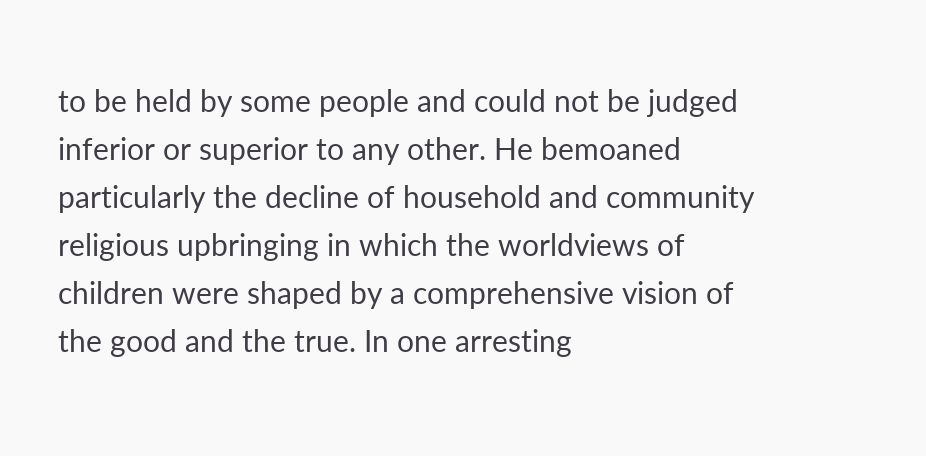to be held by some people and could not be judged inferior or superior to any other. He bemoaned particularly the decline of household and community religious upbringing in which the worldviews of children were shaped by a comprehensive vision of the good and the true. In one arresting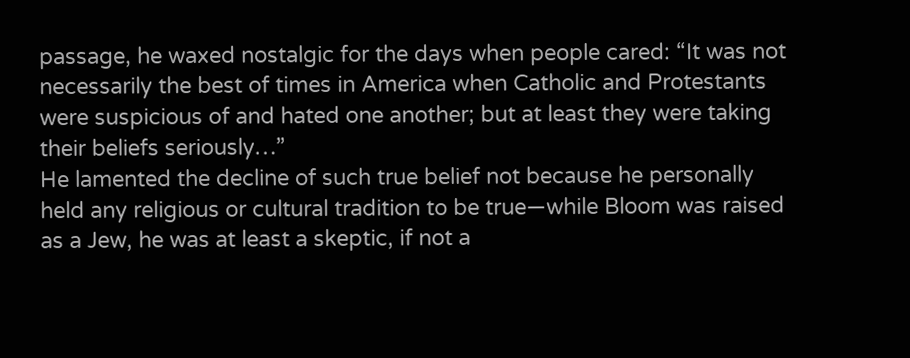passage, he waxed nostalgic for the days when people cared: “It was not necessarily the best of times in America when Catholic and Protestants were suspicious of and hated one another; but at least they were taking their beliefs seriously…”
He lamented the decline of such true belief not because he personally held any religious or cultural tradition to be true—while Bloom was raised as a Jew, he was at least a skeptic, if not a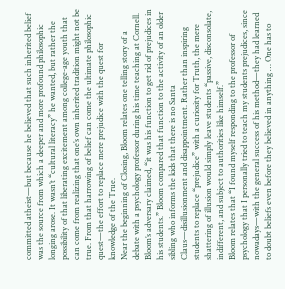committed atheist—but because he believed that such inherited belief was the source from which a deeper and more profound philosophic longing arose. It wasn’t “cultural literacy” he wanted, but rather the possibility of that liberating excitement among college-age youth that can come from realizing that one’s own inherited tradition might not be true. From that harrowing of belief can come the ultimate philosophic quest—the effort to replace mere prejudice with the quest for knowledge of the True.
Near the beginning of Closing, Bloom relates one telling story of a debate with a psychology professor during his time teaching at Cornell. Bloom’s adversary claimed, “it was his function to get rid of prejudices in his students.” Bloom compared that function to the activity of an older sibling who informs the kids that there is no Santa Claus—disillusionment and disappointment. Rather than inspiring students to replace “prejudice” with a curiosity for Truth, the mere shattering of illusion would simply leave students “passive, disconsolate, indifferent, and subject to authorities like himself.”
Bloom relates that “I found myself responding to the professor of psychology that I personally tried to teach my students prejudices, since nowadays—with the general success of his method—they had learned to doubt beliefs even before they believed in anything … One has to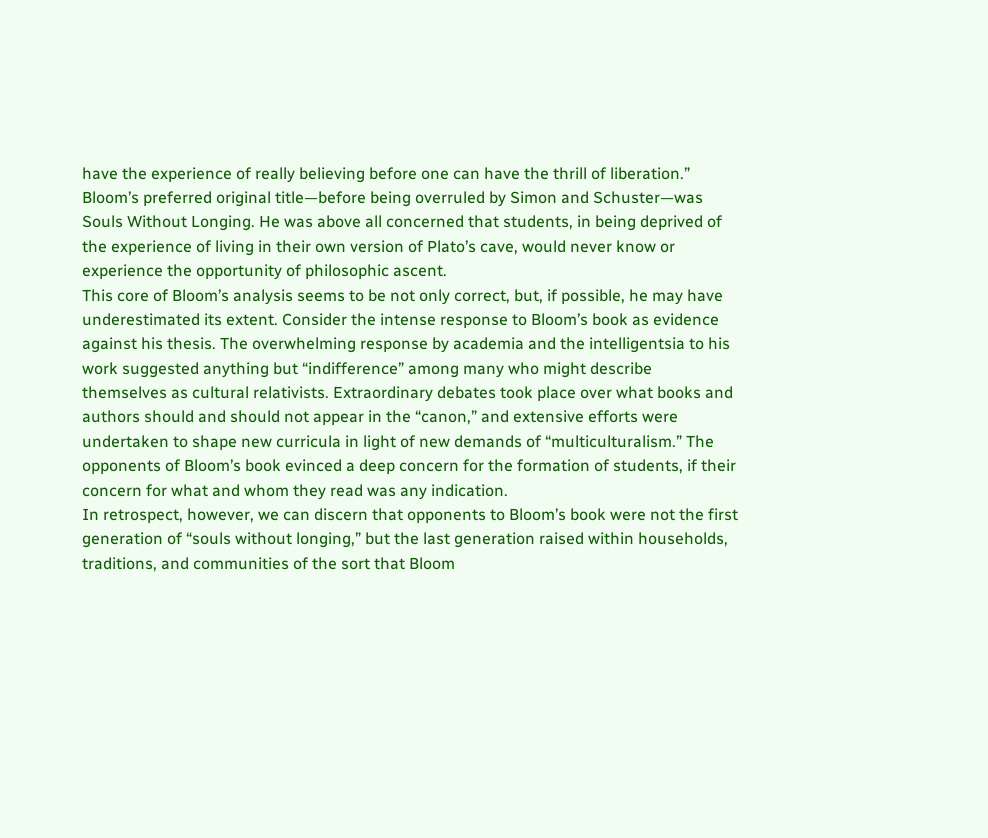have the experience of really believing before one can have the thrill of liberation.” Bloom’s preferred original title—before being overruled by Simon and Schuster—was Souls Without Longing. He was above all concerned that students, in being deprived of the experience of living in their own version of Plato’s cave, would never know or experience the opportunity of philosophic ascent.
This core of Bloom’s analysis seems to be not only correct, but, if possible, he may have underestimated its extent. Consider the intense response to Bloom’s book as evidence against his thesis. The overwhelming response by academia and the intelligentsia to his work suggested anything but “indifference” among many who might describe themselves as cultural relativists. Extraordinary debates took place over what books and authors should and should not appear in the “canon,” and extensive efforts were undertaken to shape new curricula in light of new demands of “multiculturalism.” The opponents of Bloom’s book evinced a deep concern for the formation of students, if their concern for what and whom they read was any indication.
In retrospect, however, we can discern that opponents to Bloom’s book were not the first generation of “souls without longing,” but the last generation raised within households, traditions, and communities of the sort that Bloom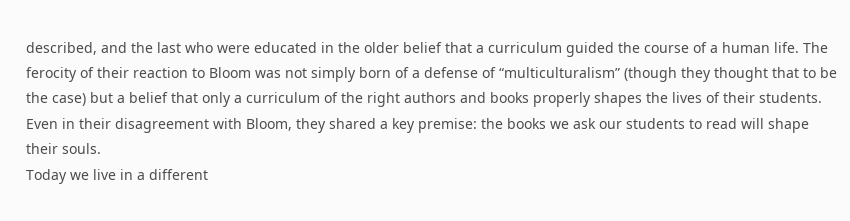described, and the last who were educated in the older belief that a curriculum guided the course of a human life. The ferocity of their reaction to Bloom was not simply born of a defense of “multiculturalism” (though they thought that to be the case) but a belief that only a curriculum of the right authors and books properly shapes the lives of their students. Even in their disagreement with Bloom, they shared a key premise: the books we ask our students to read will shape their souls.
Today we live in a different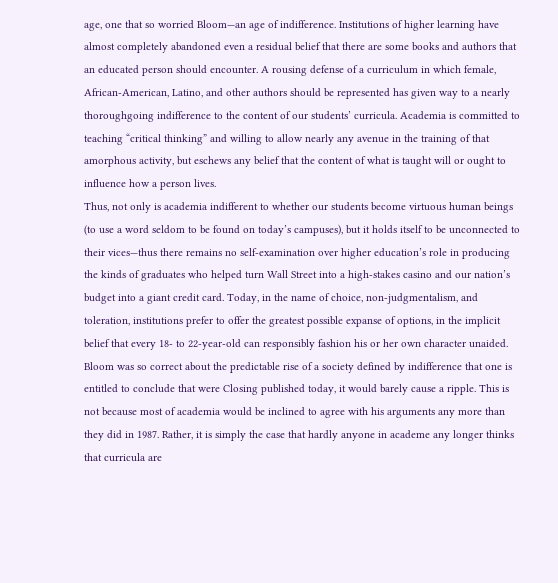age, one that so worried Bloom—an age of indifference. Institutions of higher learning have almost completely abandoned even a residual belief that there are some books and authors that an educated person should encounter. A rousing defense of a curriculum in which female, African-American, Latino, and other authors should be represented has given way to a nearly thoroughgoing indifference to the content of our students’ curricula. Academia is committed to teaching “critical thinking” and willing to allow nearly any avenue in the training of that amorphous activity, but eschews any belief that the content of what is taught will or ought to influence how a person lives.
Thus, not only is academia indifferent to whether our students become virtuous human beings (to use a word seldom to be found on today’s campuses), but it holds itself to be unconnected to their vices—thus there remains no self-examination over higher education’s role in producing the kinds of graduates who helped turn Wall Street into a high-stakes casino and our nation’s budget into a giant credit card. Today, in the name of choice, non-judgmentalism, and toleration, institutions prefer to offer the greatest possible expanse of options, in the implicit belief that every 18- to 22-year-old can responsibly fashion his or her own character unaided.
Bloom was so correct about the predictable rise of a society defined by indifference that one is entitled to conclude that were Closing published today, it would barely cause a ripple. This is not because most of academia would be inclined to agree with his arguments any more than they did in 1987. Rather, it is simply the case that hardly anyone in academe any longer thinks that curricula are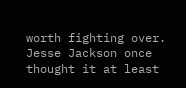worth fighting over. Jesse Jackson once thought it at least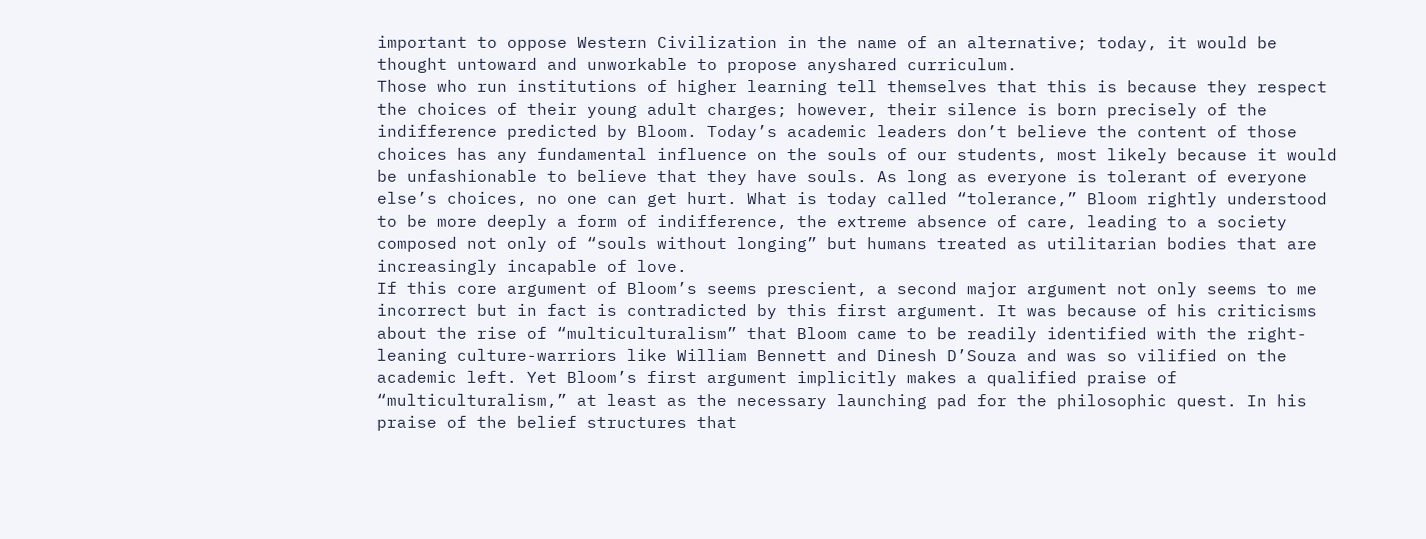important to oppose Western Civilization in the name of an alternative; today, it would be thought untoward and unworkable to propose anyshared curriculum.
Those who run institutions of higher learning tell themselves that this is because they respect the choices of their young adult charges; however, their silence is born precisely of the indifference predicted by Bloom. Today’s academic leaders don’t believe the content of those choices has any fundamental influence on the souls of our students, most likely because it would be unfashionable to believe that they have souls. As long as everyone is tolerant of everyone else’s choices, no one can get hurt. What is today called “tolerance,” Bloom rightly understood to be more deeply a form of indifference, the extreme absence of care, leading to a society composed not only of “souls without longing” but humans treated as utilitarian bodies that are increasingly incapable of love.
If this core argument of Bloom’s seems prescient, a second major argument not only seems to me incorrect but in fact is contradicted by this first argument. It was because of his criticisms about the rise of “multiculturalism” that Bloom came to be readily identified with the right-leaning culture-warriors like William Bennett and Dinesh D’Souza and was so vilified on the academic left. Yet Bloom’s first argument implicitly makes a qualified praise of “multiculturalism,” at least as the necessary launching pad for the philosophic quest. In his praise of the belief structures that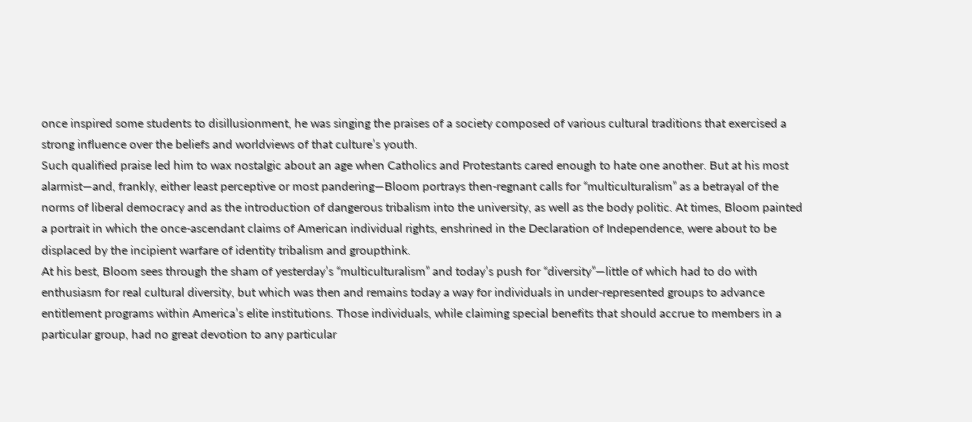once inspired some students to disillusionment, he was singing the praises of a society composed of various cultural traditions that exercised a strong influence over the beliefs and worldviews of that culture’s youth.
Such qualified praise led him to wax nostalgic about an age when Catholics and Protestants cared enough to hate one another. But at his most alarmist—and, frankly, either least perceptive or most pandering—Bloom portrays then-regnant calls for “multiculturalism” as a betrayal of the norms of liberal democracy and as the introduction of dangerous tribalism into the university, as well as the body politic. At times, Bloom painted a portrait in which the once-ascendant claims of American individual rights, enshrined in the Declaration of Independence, were about to be displaced by the incipient warfare of identity tribalism and groupthink.
At his best, Bloom sees through the sham of yesterday’s “multiculturalism” and today’s push for “diversity”—little of which had to do with enthusiasm for real cultural diversity, but which was then and remains today a way for individuals in under-represented groups to advance entitlement programs within America’s elite institutions. Those individuals, while claiming special benefits that should accrue to members in a particular group, had no great devotion to any particular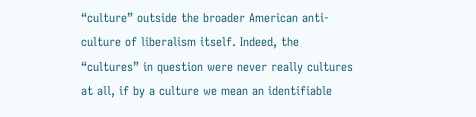“culture” outside the broader American anti-culture of liberalism itself. Indeed, the “cultures” in question were never really cultures at all, if by a culture we mean an identifiable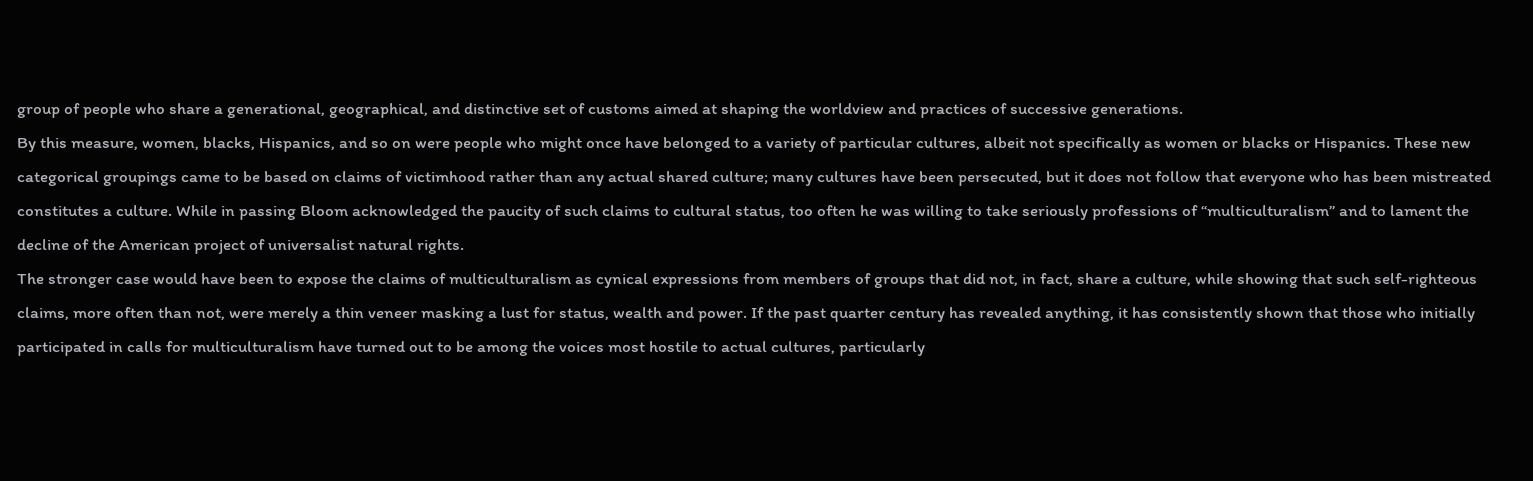group of people who share a generational, geographical, and distinctive set of customs aimed at shaping the worldview and practices of successive generations.
By this measure, women, blacks, Hispanics, and so on were people who might once have belonged to a variety of particular cultures, albeit not specifically as women or blacks or Hispanics. These new categorical groupings came to be based on claims of victimhood rather than any actual shared culture; many cultures have been persecuted, but it does not follow that everyone who has been mistreated constitutes a culture. While in passing Bloom acknowledged the paucity of such claims to cultural status, too often he was willing to take seriously professions of “multiculturalism” and to lament the decline of the American project of universalist natural rights.
The stronger case would have been to expose the claims of multiculturalism as cynical expressions from members of groups that did not, in fact, share a culture, while showing that such self-righteous claims, more often than not, were merely a thin veneer masking a lust for status, wealth and power. If the past quarter century has revealed anything, it has consistently shown that those who initially participated in calls for multiculturalism have turned out to be among the voices most hostile to actual cultures, particularly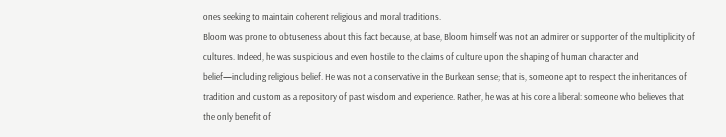ones seeking to maintain coherent religious and moral traditions.
Bloom was prone to obtuseness about this fact because, at base, Bloom himself was not an admirer or supporter of the multiplicity of cultures. Indeed, he was suspicious and even hostile to the claims of culture upon the shaping of human character and belief—including religious belief. He was not a conservative in the Burkean sense; that is, someone apt to respect the inheritances of tradition and custom as a repository of past wisdom and experience. Rather, he was at his core a liberal: someone who believes that the only benefit of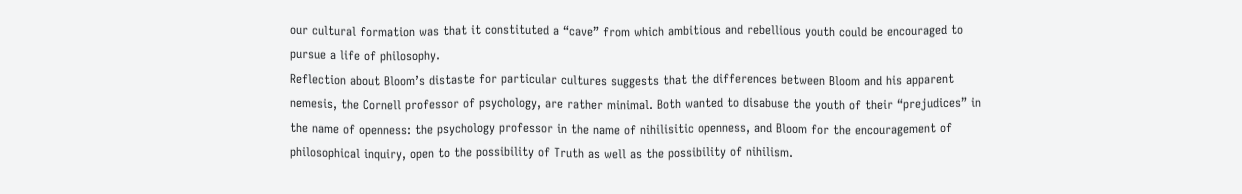our cultural formation was that it constituted a “cave” from which ambitious and rebellious youth could be encouraged to pursue a life of philosophy.
Reflection about Bloom’s distaste for particular cultures suggests that the differences between Bloom and his apparent nemesis, the Cornell professor of psychology, are rather minimal. Both wanted to disabuse the youth of their “prejudices” in the name of openness: the psychology professor in the name of nihilisitic openness, and Bloom for the encouragement of philosophical inquiry, open to the possibility of Truth as well as the possibility of nihilism.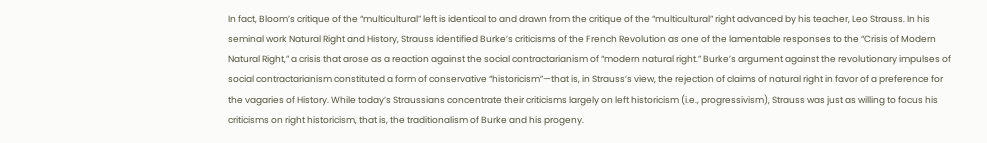In fact, Bloom’s critique of the “multicultural” left is identical to and drawn from the critique of the “multicultural” right advanced by his teacher, Leo Strauss. In his seminal work Natural Right and History, Strauss identified Burke’s criticisms of the French Revolution as one of the lamentable responses to the “Crisis of Modern Natural Right,” a crisis that arose as a reaction against the social contractarianism of “modern natural right.” Burke’s argument against the revolutionary impulses of social contractarianism constituted a form of conservative “historicism”—that is, in Strauss’s view, the rejection of claims of natural right in favor of a preference for the vagaries of History. While today’s Straussians concentrate their criticisms largely on left historicism (i.e., progressivism), Strauss was just as willing to focus his criticisms on right historicism, that is, the traditionalism of Burke and his progeny.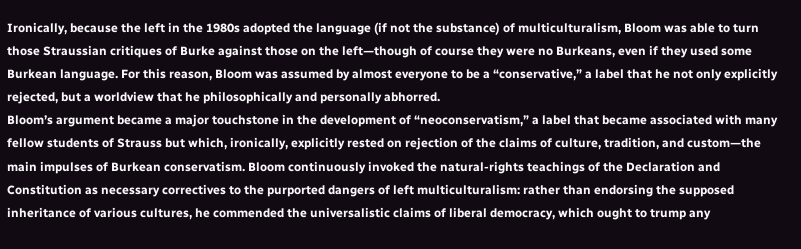Ironically, because the left in the 1980s adopted the language (if not the substance) of multiculturalism, Bloom was able to turn those Straussian critiques of Burke against those on the left—though of course they were no Burkeans, even if they used some Burkean language. For this reason, Bloom was assumed by almost everyone to be a “conservative,” a label that he not only explicitly rejected, but a worldview that he philosophically and personally abhorred.
Bloom’s argument became a major touchstone in the development of “neoconservatism,” a label that became associated with many fellow students of Strauss but which, ironically, explicitly rested on rejection of the claims of culture, tradition, and custom—the main impulses of Burkean conservatism. Bloom continuously invoked the natural-rights teachings of the Declaration and Constitution as necessary correctives to the purported dangers of left multiculturalism: rather than endorsing the supposed inheritance of various cultures, he commended the universalistic claims of liberal democracy, which ought to trump any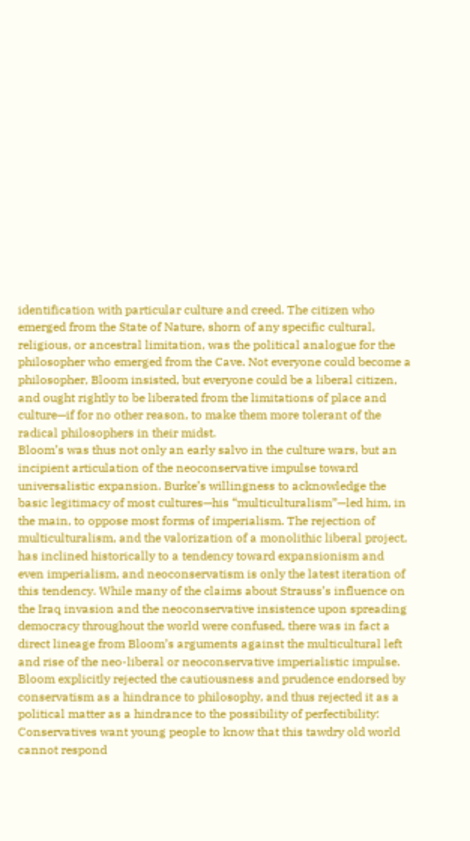identification with particular culture and creed. The citizen who emerged from the State of Nature, shorn of any specific cultural, religious, or ancestral limitation, was the political analogue for the philosopher who emerged from the Cave. Not everyone could become a philosopher, Bloom insisted, but everyone could be a liberal citizen, and ought rightly to be liberated from the limitations of place and culture—if for no other reason, to make them more tolerant of the radical philosophers in their midst.
Bloom’s was thus not only an early salvo in the culture wars, but an incipient articulation of the neoconservative impulse toward universalistic expansion. Burke’s willingness to acknowledge the basic legitimacy of most cultures—his “multiculturalism”—led him, in the main, to oppose most forms of imperialism. The rejection of multiculturalism, and the valorization of a monolithic liberal project, has inclined historically to a tendency toward expansionism and even imperialism, and neoconservatism is only the latest iteration of this tendency. While many of the claims about Strauss’s influence on the Iraq invasion and the neoconservative insistence upon spreading democracy throughout the world were confused, there was in fact a direct lineage from Bloom’s arguments against the multicultural left and rise of the neo-liberal or neoconservative imperialistic impulse. Bloom explicitly rejected the cautiousness and prudence endorsed by conservatism as a hindrance to philosophy, and thus rejected it as a political matter as a hindrance to the possibility of perfectibility:
Conservatives want young people to know that this tawdry old world cannot respond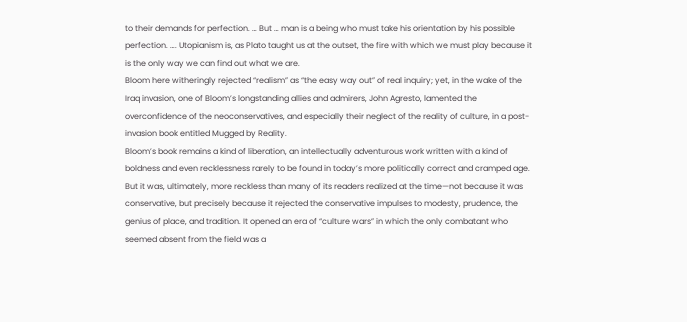to their demands for perfection. … But … man is a being who must take his orientation by his possible perfection. …. Utopianism is, as Plato taught us at the outset, the fire with which we must play because it is the only way we can find out what we are.
Bloom here witheringly rejected “realism” as “the easy way out” of real inquiry; yet, in the wake of the Iraq invasion, one of Bloom’s longstanding allies and admirers, John Agresto, lamented the overconfidence of the neoconservatives, and especially their neglect of the reality of culture, in a post-invasion book entitled Mugged by Reality.
Bloom’s book remains a kind of liberation, an intellectually adventurous work written with a kind of boldness and even recklessness rarely to be found in today’s more politically correct and cramped age. But it was, ultimately, more reckless than many of its readers realized at the time—not because it was conservative, but precisely because it rejected the conservative impulses to modesty, prudence, the genius of place, and tradition. It opened an era of “culture wars” in which the only combatant who seemed absent from the field was a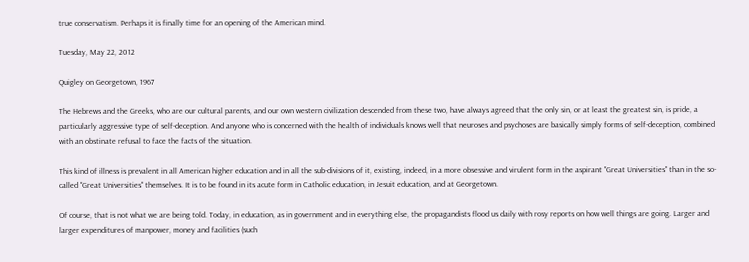true conservatism. Perhaps it is finally time for an opening of the American mind.

Tuesday, May 22, 2012

Quigley on Georgetown, 1967

The Hebrews and the Greeks, who are our cultural parents, and our own western civilization descended from these two, have always agreed that the only sin, or at least the greatest sin, is pride, a particularly aggressive type of self-deception. And anyone who is concerned with the health of individuals knows well that neuroses and psychoses are basically simply forms of self-deception, combined with an obstinate refusal to face the facts of the situation.

This kind of illness is prevalent in all American higher education and in all the sub-divisions of it, existing, indeed, in a more obsessive and virulent form in the aspirant "Great Universities" than in the so-called "Great Universities" themselves. It is to be found in its acute form in Catholic education, in Jesuit education, and at Georgetown.

Of course, that is not what we are being told. Today, in education, as in government and in everything else, the propagandists flood us daily with rosy reports on how well things are going. Larger and larger expenditures of manpower, money and facilities (such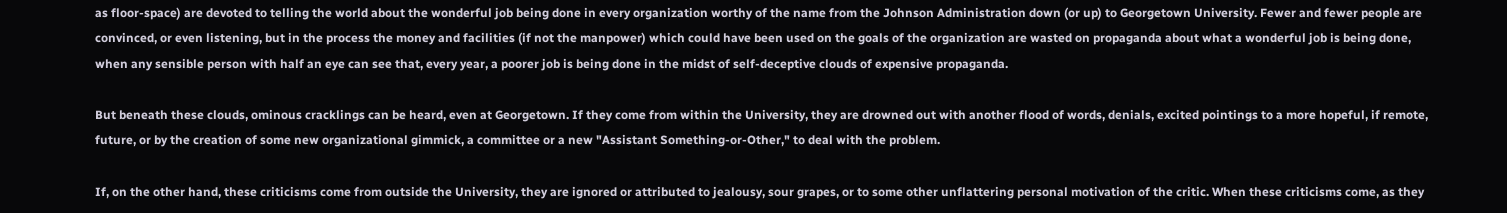as floor-space) are devoted to telling the world about the wonderful job being done in every organization worthy of the name from the Johnson Administration down (or up) to Georgetown University. Fewer and fewer people are convinced, or even listening, but in the process the money and facilities (if not the manpower) which could have been used on the goals of the organization are wasted on propaganda about what a wonderful job is being done, when any sensible person with half an eye can see that, every year, a poorer job is being done in the midst of self-deceptive clouds of expensive propaganda.

But beneath these clouds, ominous cracklings can be heard, even at Georgetown. If they come from within the University, they are drowned out with another flood of words, denials, excited pointings to a more hopeful, if remote, future, or by the creation of some new organizational gimmick, a committee or a new "Assistant Something-or-Other," to deal with the problem.

If, on the other hand, these criticisms come from outside the University, they are ignored or attributed to jealousy, sour grapes, or to some other unflattering personal motivation of the critic. When these criticisms come, as they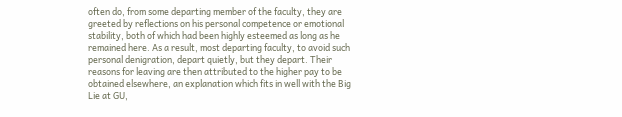often do, from some departing member of the faculty, they are greeted by reflections on his personal competence or emotional stability, both of which had been highly esteemed as long as he remained here. As a result, most departing faculty, to avoid such personal denigration, depart quietly, but they depart. Their reasons for leaving are then attributed to the higher pay to be obtained elsewhere, an explanation which fits in well with the Big Lie at GU,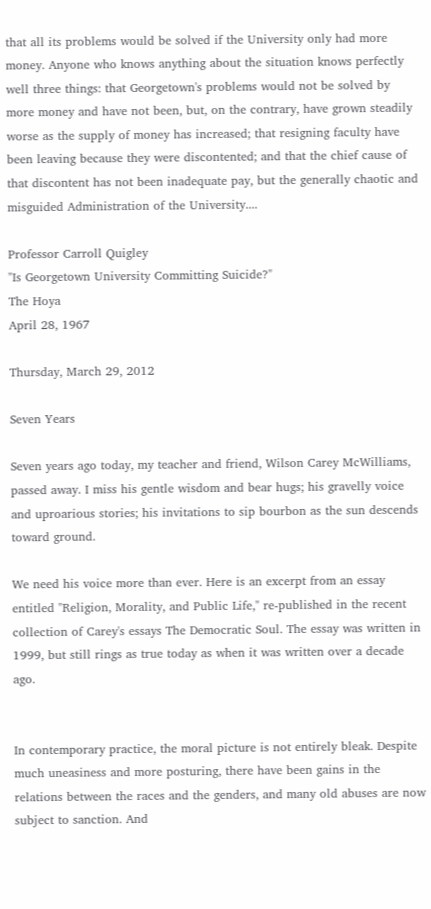that all its problems would be solved if the University only had more money. Anyone who knows anything about the situation knows perfectly well three things: that Georgetown's problems would not be solved by more money and have not been, but, on the contrary, have grown steadily worse as the supply of money has increased; that resigning faculty have been leaving because they were discontented; and that the chief cause of that discontent has not been inadequate pay, but the generally chaotic and misguided Administration of the University....

Professor Carroll Quigley
"Is Georgetown University Committing Suicide?"
The Hoya
April 28, 1967

Thursday, March 29, 2012

Seven Years

Seven years ago today, my teacher and friend, Wilson Carey McWilliams, passed away. I miss his gentle wisdom and bear hugs; his gravelly voice and uproarious stories; his invitations to sip bourbon as the sun descends toward ground.

We need his voice more than ever. Here is an excerpt from an essay entitled "Religion, Morality, and Public Life," re-published in the recent collection of Carey's essays The Democratic Soul. The essay was written in 1999, but still rings as true today as when it was written over a decade ago.


In contemporary practice, the moral picture is not entirely bleak. Despite much uneasiness and more posturing, there have been gains in the relations between the races and the genders, and many old abuses are now subject to sanction. And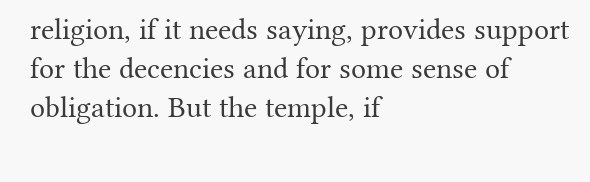religion, if it needs saying, provides support for the decencies and for some sense of obligation. But the temple, if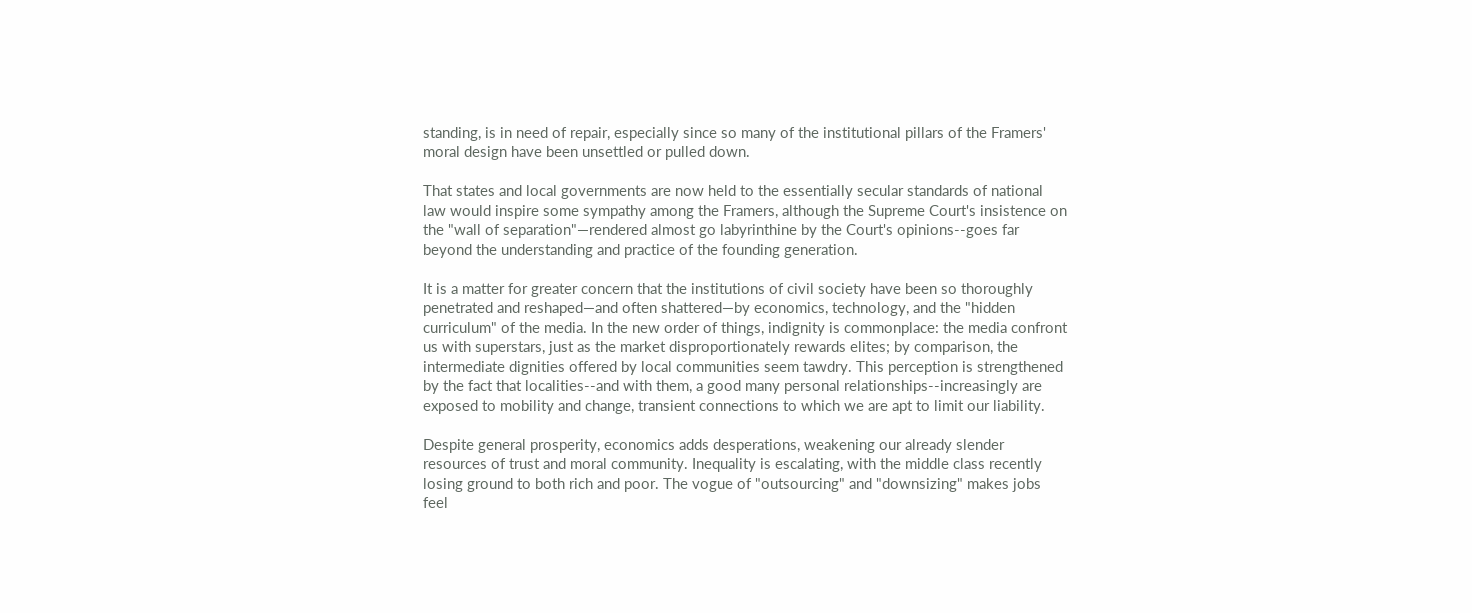standing, is in need of repair, especially since so many of the institutional pillars of the Framers' moral design have been unsettled or pulled down.

That states and local governments are now held to the essentially secular standards of national law would inspire some sympathy among the Framers, although the Supreme Court's insistence on the "wall of separation"—rendered almost go labyrinthine by the Court's opinions--goes far beyond the understanding and practice of the founding generation.

It is a matter for greater concern that the institutions of civil society have been so thoroughly penetrated and reshaped—and often shattered—by economics, technology, and the "hidden curriculum" of the media. In the new order of things, indignity is commonplace: the media confront us with superstars, just as the market disproportionately rewards elites; by comparison, the intermediate dignities offered by local communities seem tawdry. This perception is strengthened by the fact that localities--and with them, a good many personal relationships--increasingly are exposed to mobility and change, transient connections to which we are apt to limit our liability.

Despite general prosperity, economics adds desperations, weakening our already slender resources of trust and moral community. Inequality is escalating, with the middle class recently losing ground to both rich and poor. The vogue of "outsourcing" and "downsizing" makes jobs feel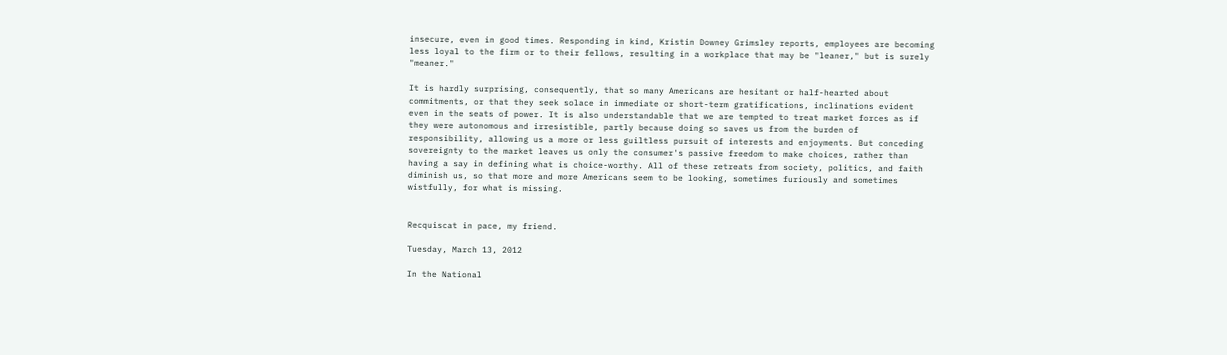insecure, even in good times. Responding in kind, Kristin Downey Grimsley reports, employees are becoming less loyal to the firm or to their fellows, resulting in a workplace that may be "leaner," but is surely "meaner."

It is hardly surprising, consequently, that so many Americans are hesitant or half-hearted about commitments, or that they seek solace in immediate or short-term gratifications, inclinations evident even in the seats of power. It is also understandable that we are tempted to treat market forces as if they were autonomous and irresistible, partly because doing so saves us from the burden of responsibility, allowing us a more or less guiltless pursuit of interests and enjoyments. But conceding sovereignty to the market leaves us only the consumer's passive freedom to make choices, rather than having a say in defining what is choice-worthy. All of these retreats from society, politics, and faith diminish us, so that more and more Americans seem to be looking, sometimes furiously and sometimes wistfully, for what is missing.


Recquiscat in pace, my friend.

Tuesday, March 13, 2012

In the National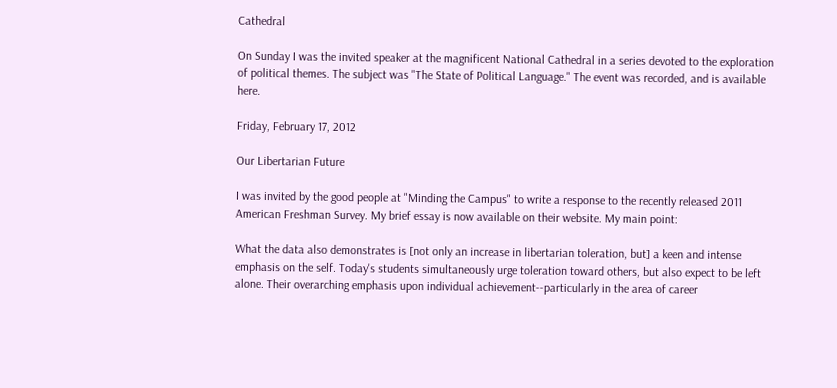Cathedral

On Sunday I was the invited speaker at the magnificent National Cathedral in a series devoted to the exploration of political themes. The subject was "The State of Political Language." The event was recorded, and is available here.

Friday, February 17, 2012

Our Libertarian Future

I was invited by the good people at "Minding the Campus" to write a response to the recently released 2011 American Freshman Survey. My brief essay is now available on their website. My main point:

What the data also demonstrates is [not only an increase in libertarian toleration, but] a keen and intense emphasis on the self. Today's students simultaneously urge toleration toward others, but also expect to be left alone. Their overarching emphasis upon individual achievement--particularly in the area of career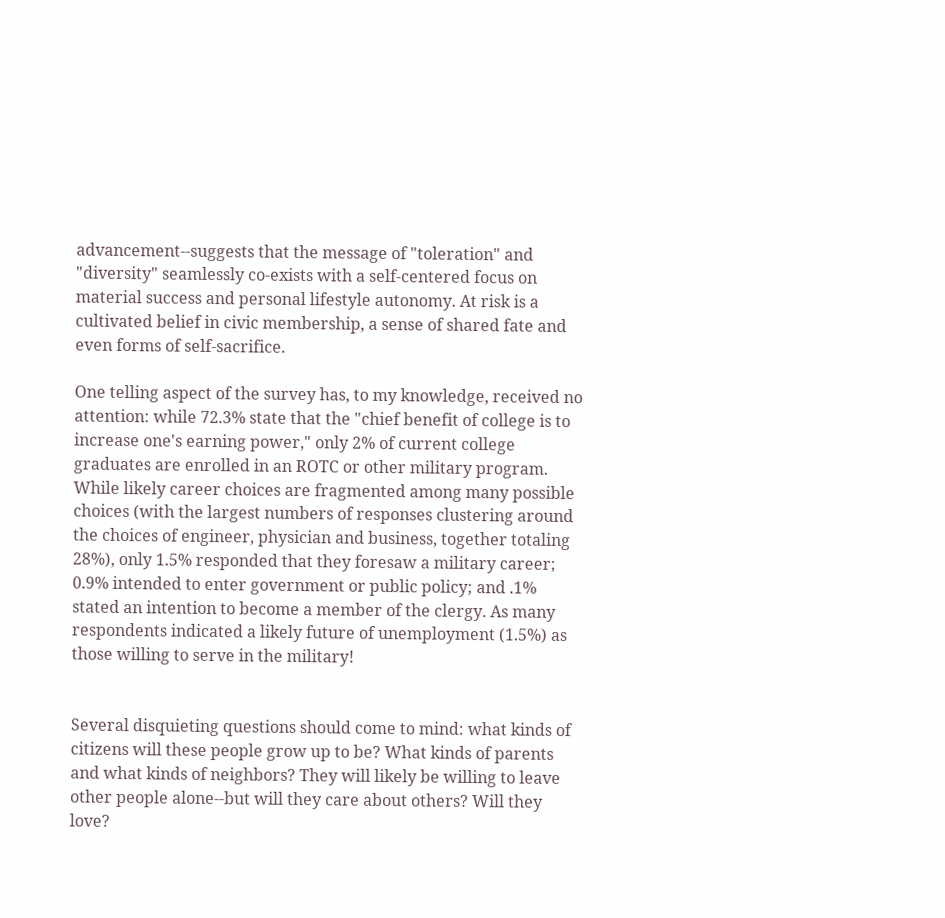advancement--suggests that the message of "toleration" and "diversity" seamlessly co-exists with a self-centered focus on material success and personal lifestyle autonomy. At risk is a cultivated belief in civic membership, a sense of shared fate and even forms of self-sacrifice.

One telling aspect of the survey has, to my knowledge, received no attention: while 72.3% state that the "chief benefit of college is to increase one's earning power," only 2% of current college graduates are enrolled in an ROTC or other military program. While likely career choices are fragmented among many possible choices (with the largest numbers of responses clustering around the choices of engineer, physician and business, together totaling 28%), only 1.5% responded that they foresaw a military career; 0.9% intended to enter government or public policy; and .1% stated an intention to become a member of the clergy. As many respondents indicated a likely future of unemployment (1.5%) as those willing to serve in the military!


Several disquieting questions should come to mind: what kinds of citizens will these people grow up to be? What kinds of parents and what kinds of neighbors? They will likely be willing to leave other people alone--but will they care about others? Will they love?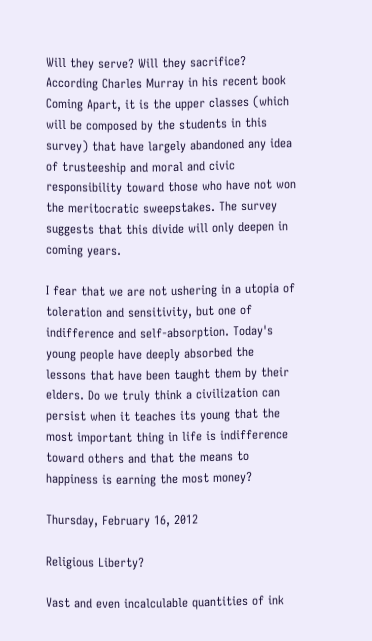Will they serve? Will they sacrifice? According Charles Murray in his recent book Coming Apart, it is the upper classes (which will be composed by the students in this survey) that have largely abandoned any idea of trusteeship and moral and civic responsibility toward those who have not won the meritocratic sweepstakes. The survey suggests that this divide will only deepen in coming years.

I fear that we are not ushering in a utopia of toleration and sensitivity, but one of indifference and self-absorption. Today's young people have deeply absorbed the lessons that have been taught them by their elders. Do we truly think a civilization can persist when it teaches its young that the most important thing in life is indifference toward others and that the means to happiness is earning the most money?

Thursday, February 16, 2012

Religious Liberty?

Vast and even incalculable quantities of ink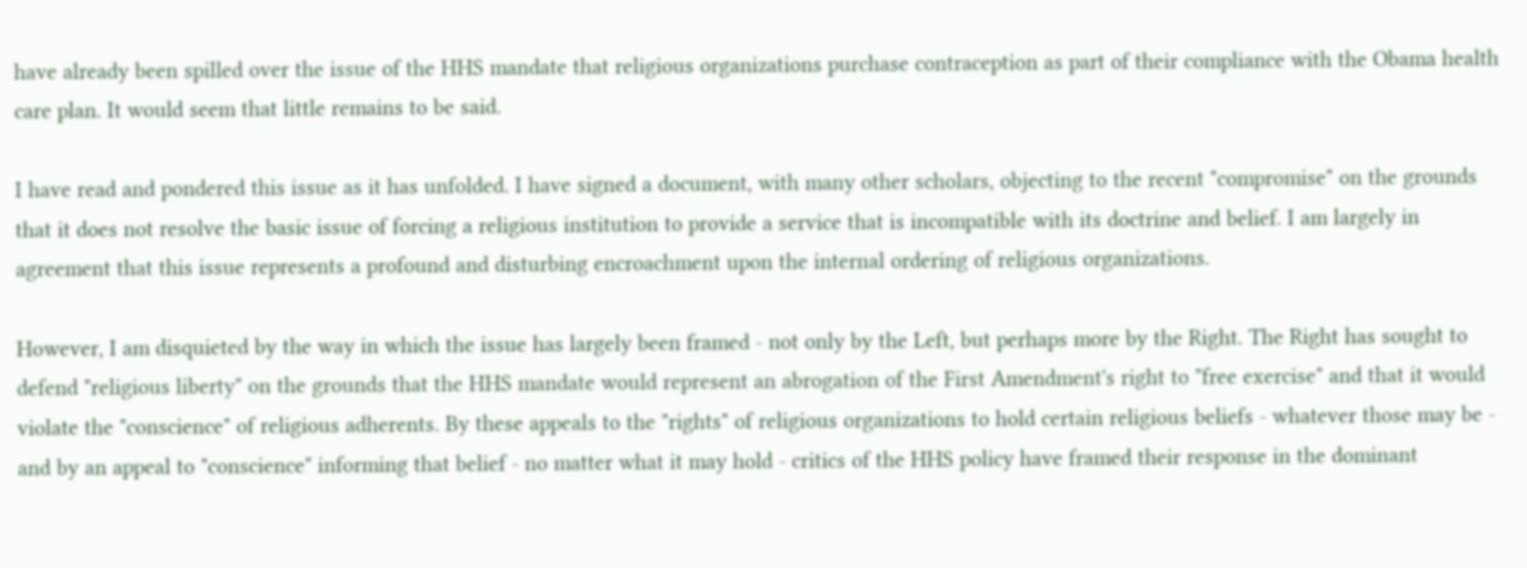have already been spilled over the issue of the HHS mandate that religious organizations purchase contraception as part of their compliance with the Obama health care plan. It would seem that little remains to be said.

I have read and pondered this issue as it has unfolded. I have signed a document, with many other scholars, objecting to the recent "compromise" on the grounds that it does not resolve the basic issue of forcing a religious institution to provide a service that is incompatible with its doctrine and belief. I am largely in agreement that this issue represents a profound and disturbing encroachment upon the internal ordering of religious organizations.

However, I am disquieted by the way in which the issue has largely been framed - not only by the Left, but perhaps more by the Right. The Right has sought to defend "religious liberty" on the grounds that the HHS mandate would represent an abrogation of the First Amendment's right to "free exercise" and that it would violate the "conscience" of religious adherents. By these appeals to the "rights" of religious organizations to hold certain religious beliefs - whatever those may be - and by an appeal to "conscience" informing that belief - no matter what it may hold - critics of the HHS policy have framed their response in the dominant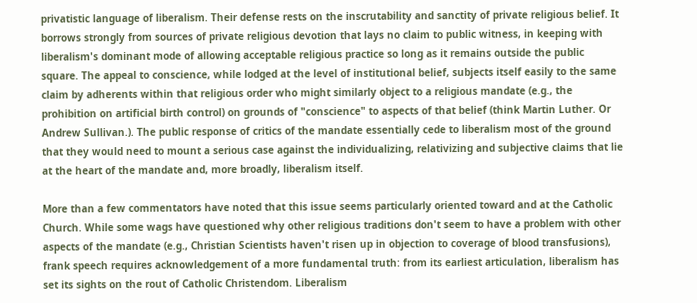privatistic language of liberalism. Their defense rests on the inscrutability and sanctity of private religious belief. It borrows strongly from sources of private religious devotion that lays no claim to public witness, in keeping with liberalism's dominant mode of allowing acceptable religious practice so long as it remains outside the public square. The appeal to conscience, while lodged at the level of institutional belief, subjects itself easily to the same claim by adherents within that religious order who might similarly object to a religious mandate (e.g., the prohibition on artificial birth control) on grounds of "conscience" to aspects of that belief (think Martin Luther. Or Andrew Sullivan.). The public response of critics of the mandate essentially cede to liberalism most of the ground that they would need to mount a serious case against the individualizing, relativizing and subjective claims that lie at the heart of the mandate and, more broadly, liberalism itself.

More than a few commentators have noted that this issue seems particularly oriented toward and at the Catholic Church. While some wags have questioned why other religious traditions don't seem to have a problem with other aspects of the mandate (e.g., Christian Scientists haven't risen up in objection to coverage of blood transfusions), frank speech requires acknowledgement of a more fundamental truth: from its earliest articulation, liberalism has set its sights on the rout of Catholic Christendom. Liberalism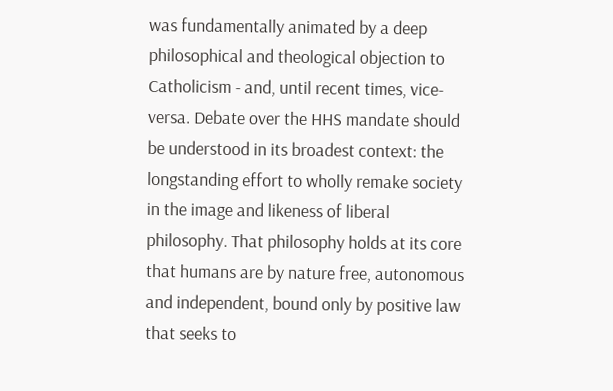was fundamentally animated by a deep philosophical and theological objection to Catholicism - and, until recent times, vice-versa. Debate over the HHS mandate should be understood in its broadest context: the longstanding effort to wholly remake society in the image and likeness of liberal philosophy. That philosophy holds at its core that humans are by nature free, autonomous and independent, bound only by positive law that seeks to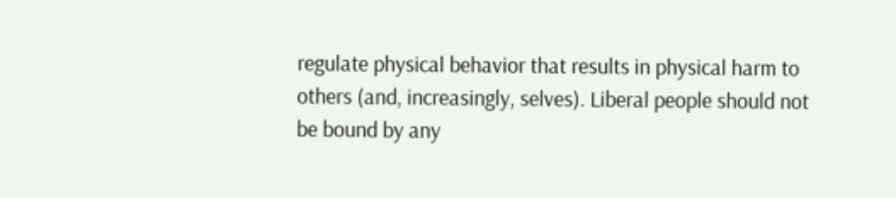regulate physical behavior that results in physical harm to others (and, increasingly, selves). Liberal people should not be bound by any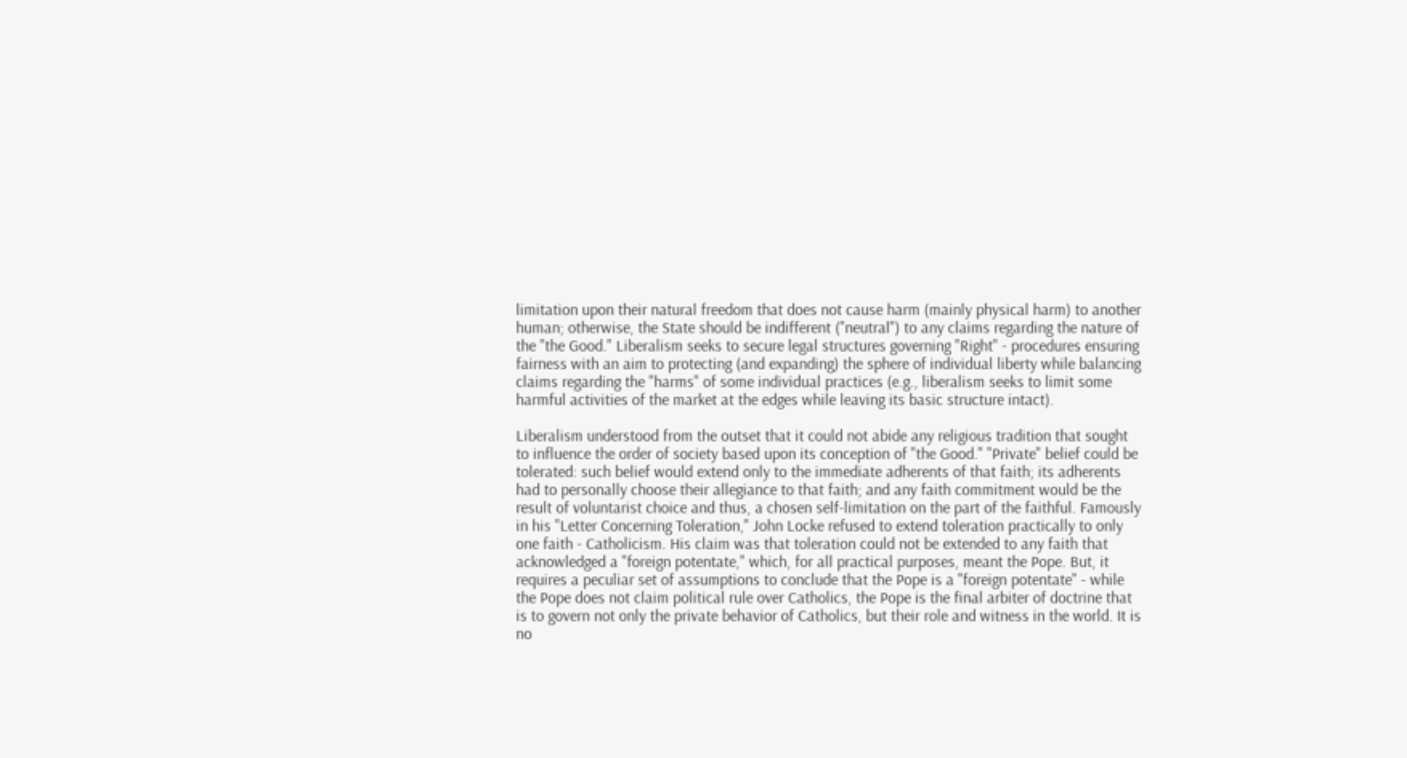limitation upon their natural freedom that does not cause harm (mainly physical harm) to another human; otherwise, the State should be indifferent ("neutral") to any claims regarding the nature of the "the Good." Liberalism seeks to secure legal structures governing "Right" - procedures ensuring fairness with an aim to protecting (and expanding) the sphere of individual liberty while balancing claims regarding the "harms" of some individual practices (e.g., liberalism seeks to limit some harmful activities of the market at the edges while leaving its basic structure intact).

Liberalism understood from the outset that it could not abide any religious tradition that sought to influence the order of society based upon its conception of "the Good." "Private" belief could be tolerated: such belief would extend only to the immediate adherents of that faith; its adherents had to personally choose their allegiance to that faith; and any faith commitment would be the result of voluntarist choice and thus, a chosen self-limitation on the part of the faithful. Famously in his "Letter Concerning Toleration," John Locke refused to extend toleration practically to only one faith - Catholicism. His claim was that toleration could not be extended to any faith that acknowledged a "foreign potentate," which, for all practical purposes, meant the Pope. But, it requires a peculiar set of assumptions to conclude that the Pope is a "foreign potentate" - while the Pope does not claim political rule over Catholics, the Pope is the final arbiter of doctrine that is to govern not only the private behavior of Catholics, but their role and witness in the world. It is no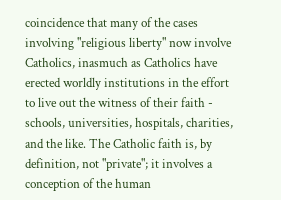coincidence that many of the cases involving "religious liberty" now involve Catholics, inasmuch as Catholics have erected worldly institutions in the effort to live out the witness of their faith - schools, universities, hospitals, charities, and the like. The Catholic faith is, by definition, not "private"; it involves a conception of the human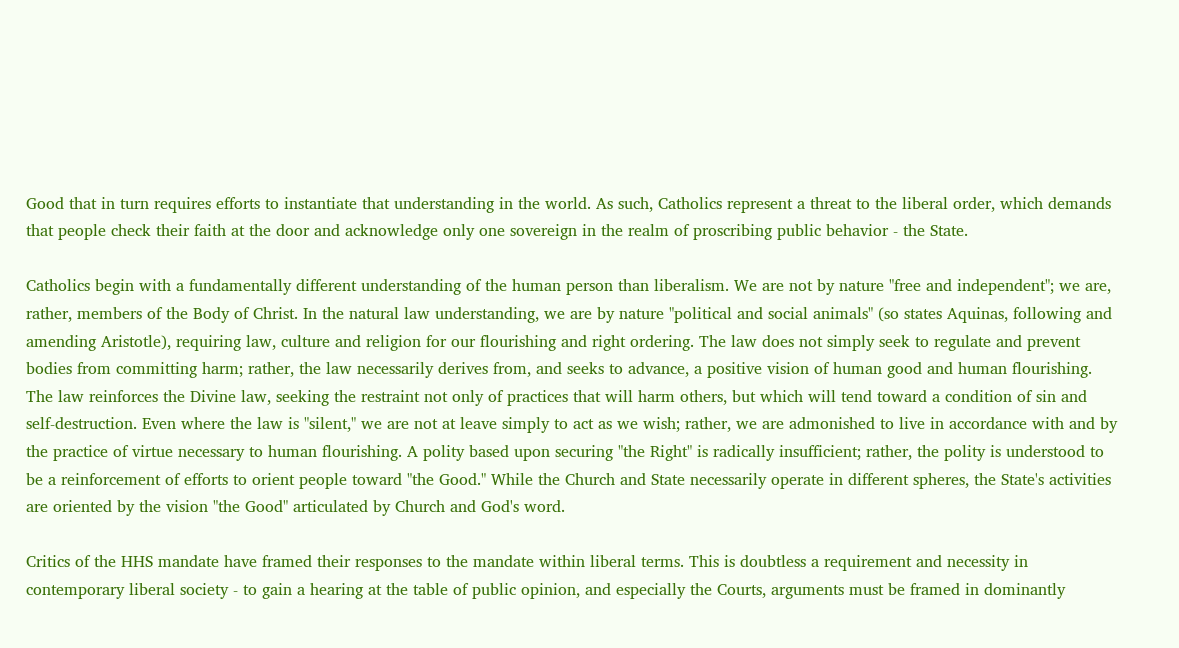Good that in turn requires efforts to instantiate that understanding in the world. As such, Catholics represent a threat to the liberal order, which demands that people check their faith at the door and acknowledge only one sovereign in the realm of proscribing public behavior - the State.

Catholics begin with a fundamentally different understanding of the human person than liberalism. We are not by nature "free and independent"; we are, rather, members of the Body of Christ. In the natural law understanding, we are by nature "political and social animals" (so states Aquinas, following and amending Aristotle), requiring law, culture and religion for our flourishing and right ordering. The law does not simply seek to regulate and prevent bodies from committing harm; rather, the law necessarily derives from, and seeks to advance, a positive vision of human good and human flourishing. The law reinforces the Divine law, seeking the restraint not only of practices that will harm others, but which will tend toward a condition of sin and self-destruction. Even where the law is "silent," we are not at leave simply to act as we wish; rather, we are admonished to live in accordance with and by the practice of virtue necessary to human flourishing. A polity based upon securing "the Right" is radically insufficient; rather, the polity is understood to be a reinforcement of efforts to orient people toward "the Good." While the Church and State necessarily operate in different spheres, the State's activities are oriented by the vision "the Good" articulated by Church and God's word.

Critics of the HHS mandate have framed their responses to the mandate within liberal terms. This is doubtless a requirement and necessity in contemporary liberal society - to gain a hearing at the table of public opinion, and especially the Courts, arguments must be framed in dominantly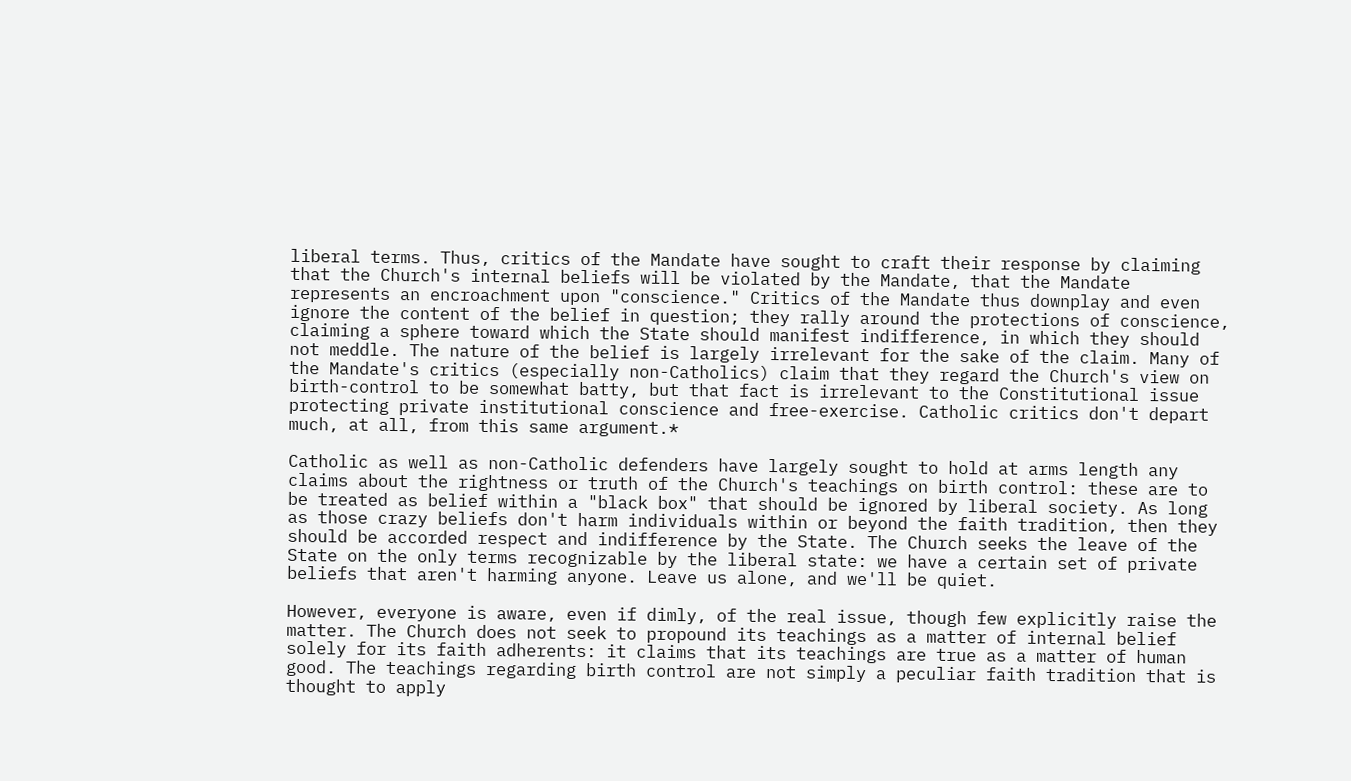liberal terms. Thus, critics of the Mandate have sought to craft their response by claiming that the Church's internal beliefs will be violated by the Mandate, that the Mandate represents an encroachment upon "conscience." Critics of the Mandate thus downplay and even ignore the content of the belief in question; they rally around the protections of conscience, claiming a sphere toward which the State should manifest indifference, in which they should not meddle. The nature of the belief is largely irrelevant for the sake of the claim. Many of the Mandate's critics (especially non-Catholics) claim that they regard the Church's view on birth-control to be somewhat batty, but that fact is irrelevant to the Constitutional issue protecting private institutional conscience and free-exercise. Catholic critics don't depart much, at all, from this same argument.*

Catholic as well as non-Catholic defenders have largely sought to hold at arms length any claims about the rightness or truth of the Church's teachings on birth control: these are to be treated as belief within a "black box" that should be ignored by liberal society. As long as those crazy beliefs don't harm individuals within or beyond the faith tradition, then they should be accorded respect and indifference by the State. The Church seeks the leave of the State on the only terms recognizable by the liberal state: we have a certain set of private beliefs that aren't harming anyone. Leave us alone, and we'll be quiet.

However, everyone is aware, even if dimly, of the real issue, though few explicitly raise the matter. The Church does not seek to propound its teachings as a matter of internal belief solely for its faith adherents: it claims that its teachings are true as a matter of human good. The teachings regarding birth control are not simply a peculiar faith tradition that is thought to apply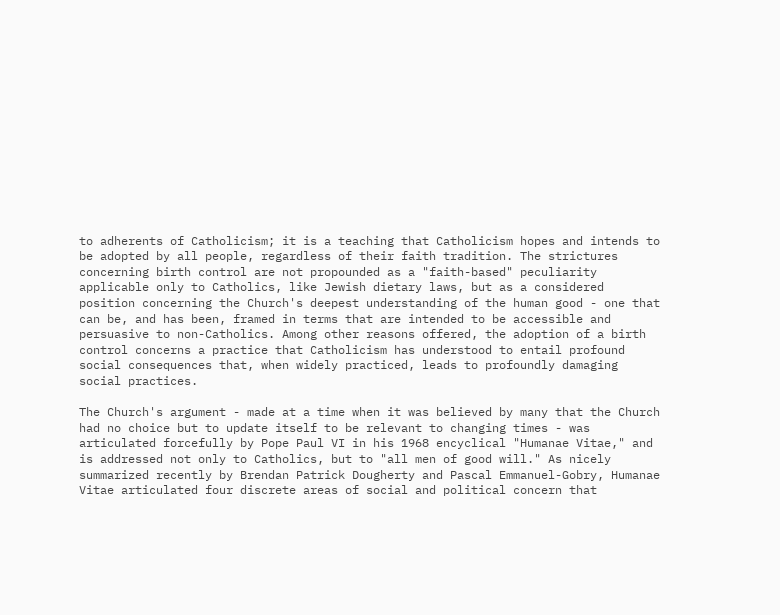to adherents of Catholicism; it is a teaching that Catholicism hopes and intends to be adopted by all people, regardless of their faith tradition. The strictures concerning birth control are not propounded as a "faith-based" peculiarity applicable only to Catholics, like Jewish dietary laws, but as a considered position concerning the Church's deepest understanding of the human good - one that can be, and has been, framed in terms that are intended to be accessible and persuasive to non-Catholics. Among other reasons offered, the adoption of a birth control concerns a practice that Catholicism has understood to entail profound social consequences that, when widely practiced, leads to profoundly damaging social practices.

The Church's argument - made at a time when it was believed by many that the Church had no choice but to update itself to be relevant to changing times - was articulated forcefully by Pope Paul VI in his 1968 encyclical "Humanae Vitae," and is addressed not only to Catholics, but to "all men of good will." As nicely summarized recently by Brendan Patrick Dougherty and Pascal Emmanuel-Gobry, Humanae Vitae articulated four discrete areas of social and political concern that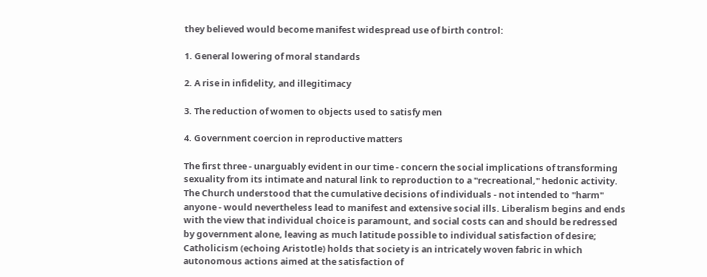they believed would become manifest widespread use of birth control:

1. General lowering of moral standards

2. A rise in infidelity, and illegitimacy

3. The reduction of women to objects used to satisfy men

4. Government coercion in reproductive matters

The first three - unarguably evident in our time - concern the social implications of transforming sexuality from its intimate and natural link to reproduction to a "recreational," hedonic activity. The Church understood that the cumulative decisions of individuals - not intended to "harm" anyone - would nevertheless lead to manifest and extensive social ills. Liberalism begins and ends with the view that individual choice is paramount, and social costs can and should be redressed by government alone, leaving as much latitude possible to individual satisfaction of desire; Catholicism (echoing Aristotle) holds that society is an intricately woven fabric in which autonomous actions aimed at the satisfaction of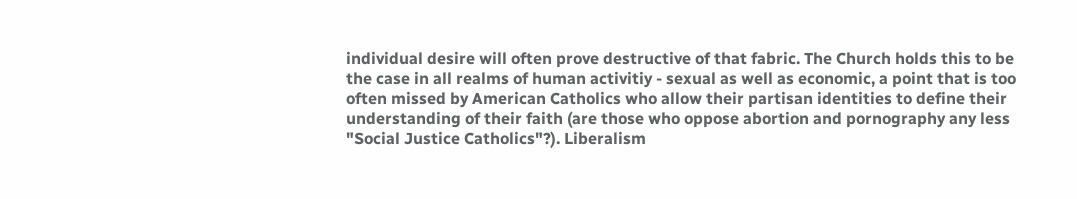individual desire will often prove destructive of that fabric. The Church holds this to be the case in all realms of human activitiy - sexual as well as economic, a point that is too often missed by American Catholics who allow their partisan identities to define their understanding of their faith (are those who oppose abortion and pornography any less "Social Justice Catholics"?). Liberalism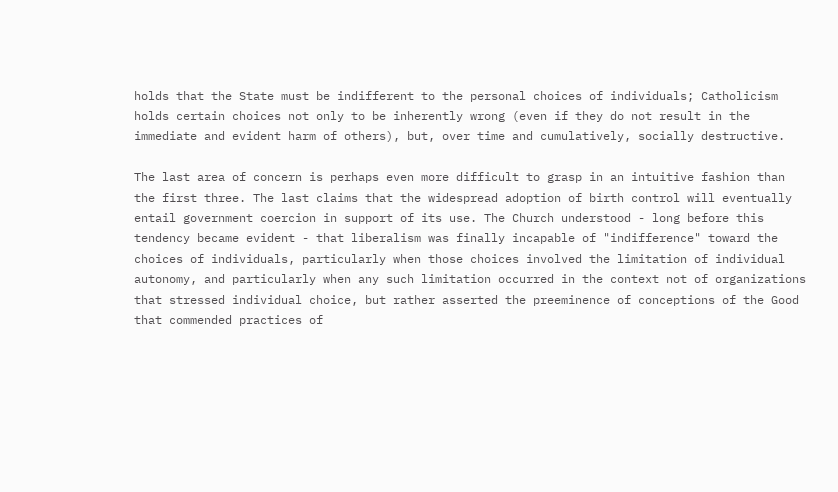holds that the State must be indifferent to the personal choices of individuals; Catholicism holds certain choices not only to be inherently wrong (even if they do not result in the immediate and evident harm of others), but, over time and cumulatively, socially destructive.

The last area of concern is perhaps even more difficult to grasp in an intuitive fashion than the first three. The last claims that the widespread adoption of birth control will eventually entail government coercion in support of its use. The Church understood - long before this tendency became evident - that liberalism was finally incapable of "indifference" toward the choices of individuals, particularly when those choices involved the limitation of individual autonomy, and particularly when any such limitation occurred in the context not of organizations that stressed individual choice, but rather asserted the preeminence of conceptions of the Good that commended practices of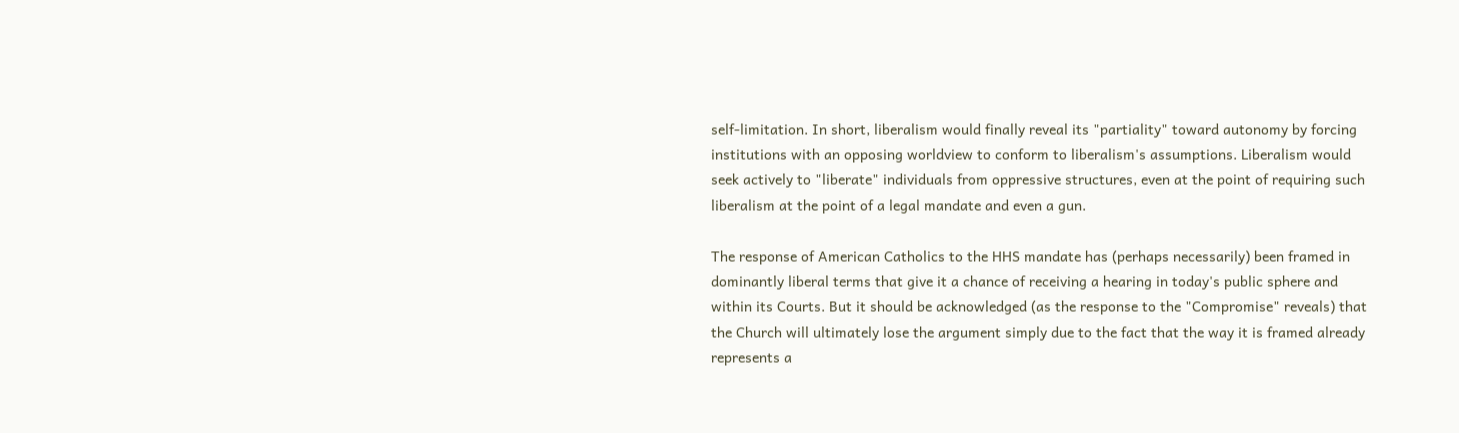self-limitation. In short, liberalism would finally reveal its "partiality" toward autonomy by forcing institutions with an opposing worldview to conform to liberalism's assumptions. Liberalism would seek actively to "liberate" individuals from oppressive structures, even at the point of requiring such liberalism at the point of a legal mandate and even a gun.

The response of American Catholics to the HHS mandate has (perhaps necessarily) been framed in dominantly liberal terms that give it a chance of receiving a hearing in today's public sphere and within its Courts. But it should be acknowledged (as the response to the "Compromise" reveals) that the Church will ultimately lose the argument simply due to the fact that the way it is framed already represents a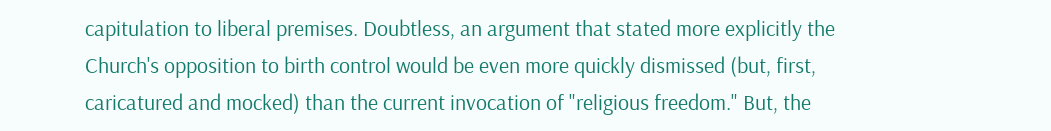capitulation to liberal premises. Doubtless, an argument that stated more explicitly the Church's opposition to birth control would be even more quickly dismissed (but, first, caricatured and mocked) than the current invocation of "religious freedom." But, the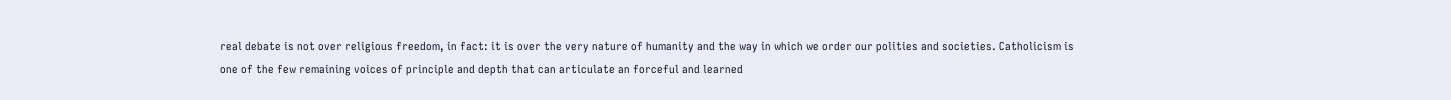real debate is not over religious freedom, in fact: it is over the very nature of humanity and the way in which we order our polities and societies. Catholicism is one of the few remaining voices of principle and depth that can articulate an forceful and learned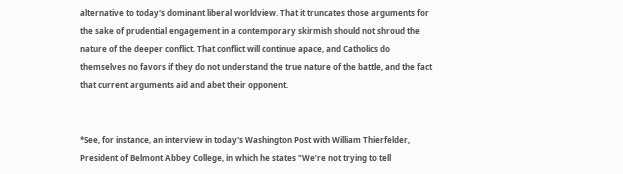alternative to today's dominant liberal worldview. That it truncates those arguments for the sake of prudential engagement in a contemporary skirmish should not shroud the nature of the deeper conflict. That conflict will continue apace, and Catholics do themselves no favors if they do not understand the true nature of the battle, and the fact that current arguments aid and abet their opponent.


*See, for instance, an interview in today's Washington Post with William Thierfelder, President of Belmont Abbey College, in which he states "We’re not trying to tell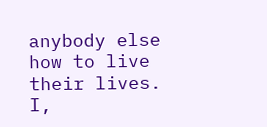anybody else how to live their lives. I,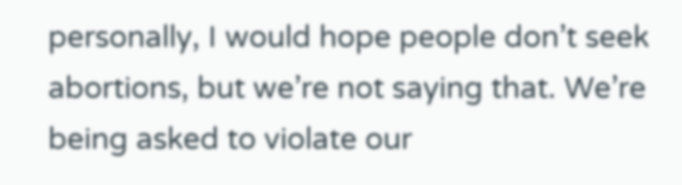personally, I would hope people don’t seek abortions, but we’re not saying that. We’re being asked to violate our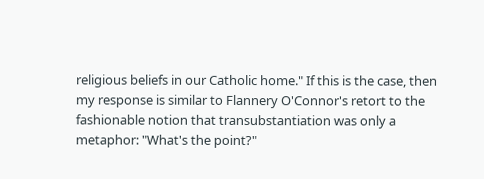religious beliefs in our Catholic home." If this is the case, then my response is similar to Flannery O'Connor's retort to the fashionable notion that transubstantiation was only a metaphor: "What's the point?"